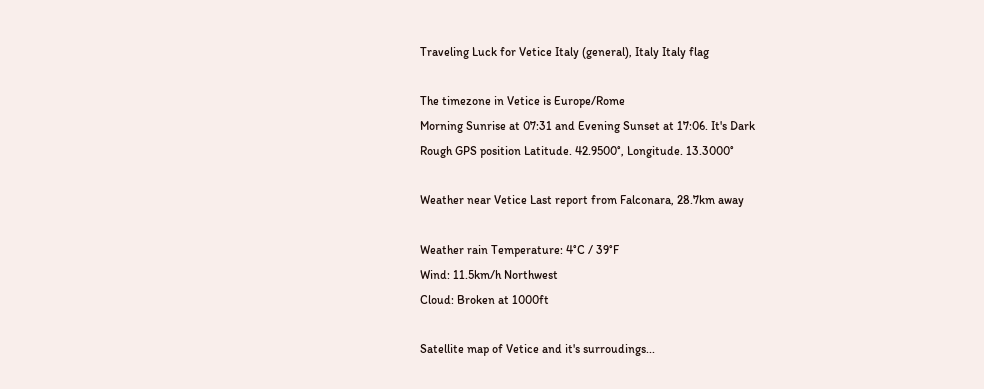Traveling Luck for Vetice Italy (general), Italy Italy flag

The timezone in Vetice is Europe/Rome
Morning Sunrise at 07:31 and Evening Sunset at 17:06. It's Dark
Rough GPS position Latitude. 42.9500°, Longitude. 13.3000°

Weather near Vetice Last report from Falconara, 28.7km away

Weather rain Temperature: 4°C / 39°F
Wind: 11.5km/h Northwest
Cloud: Broken at 1000ft

Satellite map of Vetice and it's surroudings...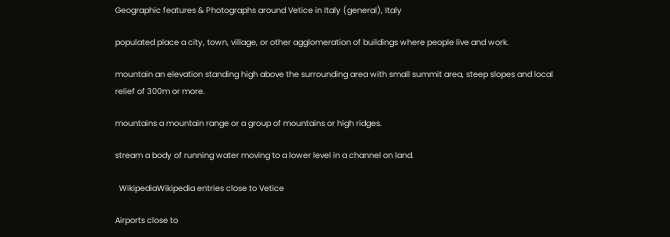Geographic features & Photographs around Vetice in Italy (general), Italy

populated place a city, town, village, or other agglomeration of buildings where people live and work.

mountain an elevation standing high above the surrounding area with small summit area, steep slopes and local relief of 300m or more.

mountains a mountain range or a group of mountains or high ridges.

stream a body of running water moving to a lower level in a channel on land.

  WikipediaWikipedia entries close to Vetice

Airports close to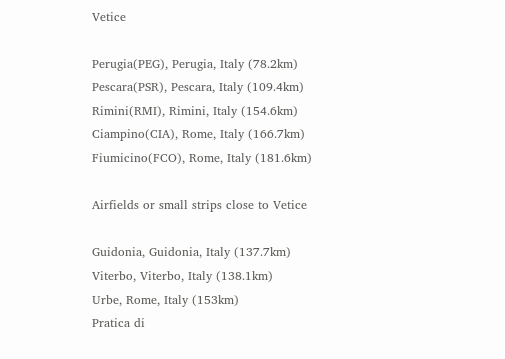Vetice

Perugia(PEG), Perugia, Italy (78.2km)
Pescara(PSR), Pescara, Italy (109.4km)
Rimini(RMI), Rimini, Italy (154.6km)
Ciampino(CIA), Rome, Italy (166.7km)
Fiumicino(FCO), Rome, Italy (181.6km)

Airfields or small strips close to Vetice

Guidonia, Guidonia, Italy (137.7km)
Viterbo, Viterbo, Italy (138.1km)
Urbe, Rome, Italy (153km)
Pratica di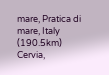mare, Pratica di mare, Italy (190.5km)
Cervia,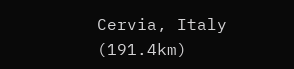Cervia, Italy (191.4km)